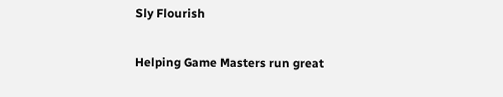Sly Flourish

Helping Game Masters run great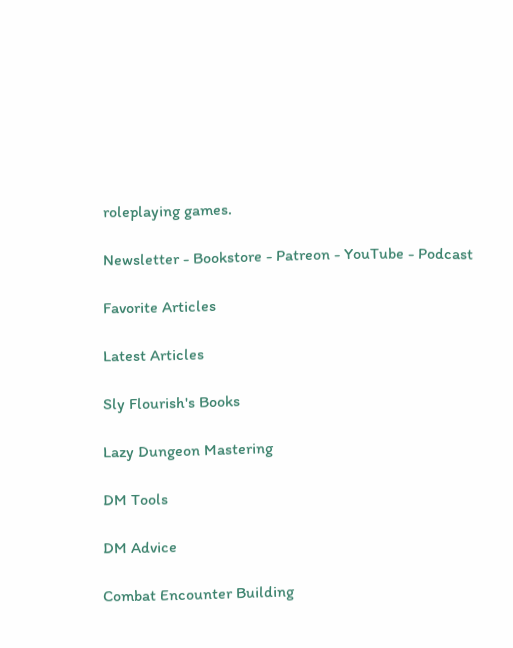roleplaying games.

Newsletter - Bookstore - Patreon - YouTube - Podcast

Favorite Articles

Latest Articles

Sly Flourish's Books

Lazy Dungeon Mastering

DM Tools

DM Advice

Combat Encounter Building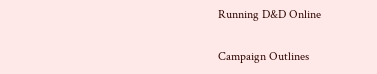Running D&D Online

Campaign Outlines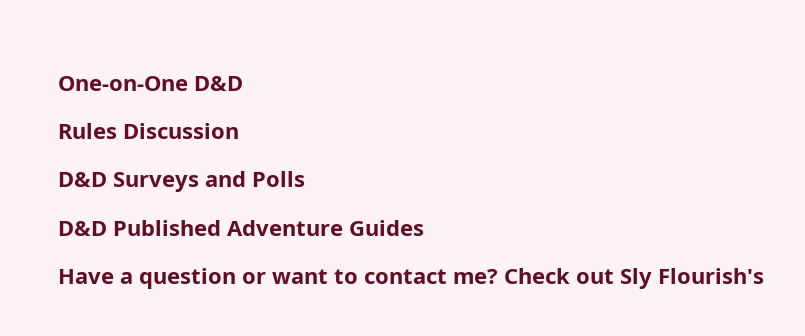One-on-One D&D

Rules Discussion

D&D Surveys and Polls

D&D Published Adventure Guides

Have a question or want to contact me? Check out Sly Flourish's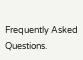Frequently Asked Questions.